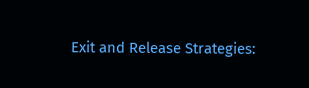Exit and Release Strategies: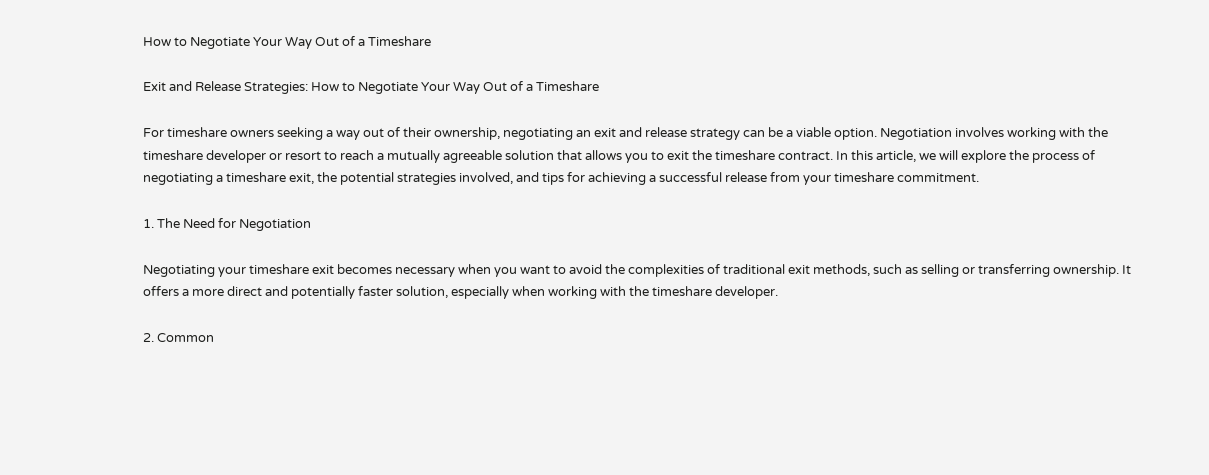How to Negotiate Your Way Out of a Timeshare

Exit and Release Strategies: How to Negotiate Your Way Out of a Timeshare

For timeshare owners seeking a way out of their ownership, negotiating an exit and release strategy can be a viable option. Negotiation involves working with the timeshare developer or resort to reach a mutually agreeable solution that allows you to exit the timeshare contract. In this article, we will explore the process of negotiating a timeshare exit, the potential strategies involved, and tips for achieving a successful release from your timeshare commitment.

1. The Need for Negotiation

Negotiating your timeshare exit becomes necessary when you want to avoid the complexities of traditional exit methods, such as selling or transferring ownership. It offers a more direct and potentially faster solution, especially when working with the timeshare developer.

2. Common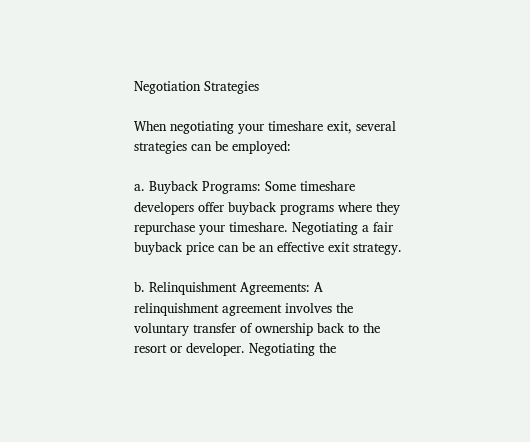Negotiation Strategies

When negotiating your timeshare exit, several strategies can be employed:

a. Buyback Programs: Some timeshare developers offer buyback programs where they repurchase your timeshare. Negotiating a fair buyback price can be an effective exit strategy.

b. Relinquishment Agreements: A relinquishment agreement involves the voluntary transfer of ownership back to the resort or developer. Negotiating the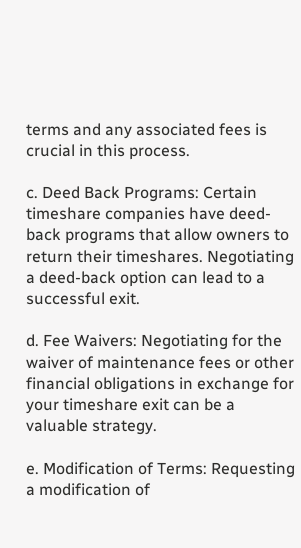terms and any associated fees is crucial in this process.

c. Deed Back Programs: Certain timeshare companies have deed-back programs that allow owners to return their timeshares. Negotiating a deed-back option can lead to a successful exit.

d. Fee Waivers: Negotiating for the waiver of maintenance fees or other financial obligations in exchange for your timeshare exit can be a valuable strategy.

e. Modification of Terms: Requesting a modification of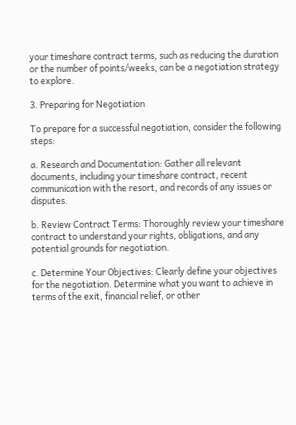your timeshare contract terms, such as reducing the duration or the number of points/weeks, can be a negotiation strategy to explore.

3. Preparing for Negotiation

To prepare for a successful negotiation, consider the following steps:

a. Research and Documentation: Gather all relevant documents, including your timeshare contract, recent communication with the resort, and records of any issues or disputes.

b. Review Contract Terms: Thoroughly review your timeshare contract to understand your rights, obligations, and any potential grounds for negotiation.

c. Determine Your Objectives: Clearly define your objectives for the negotiation. Determine what you want to achieve in terms of the exit, financial relief, or other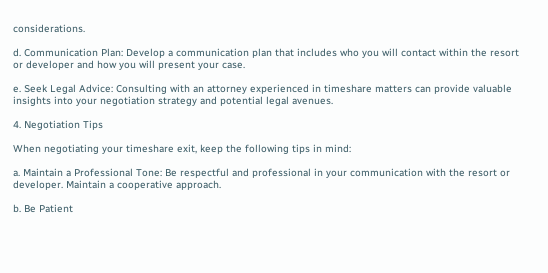considerations.

d. Communication Plan: Develop a communication plan that includes who you will contact within the resort or developer and how you will present your case.

e. Seek Legal Advice: Consulting with an attorney experienced in timeshare matters can provide valuable insights into your negotiation strategy and potential legal avenues.

4. Negotiation Tips

When negotiating your timeshare exit, keep the following tips in mind:

a. Maintain a Professional Tone: Be respectful and professional in your communication with the resort or developer. Maintain a cooperative approach.

b. Be Patient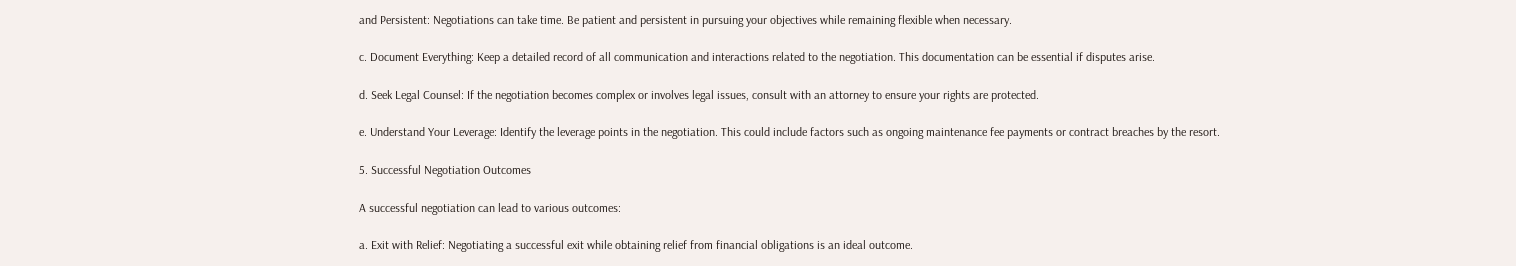and Persistent: Negotiations can take time. Be patient and persistent in pursuing your objectives while remaining flexible when necessary.

c. Document Everything: Keep a detailed record of all communication and interactions related to the negotiation. This documentation can be essential if disputes arise.

d. Seek Legal Counsel: If the negotiation becomes complex or involves legal issues, consult with an attorney to ensure your rights are protected.

e. Understand Your Leverage: Identify the leverage points in the negotiation. This could include factors such as ongoing maintenance fee payments or contract breaches by the resort.

5. Successful Negotiation Outcomes

A successful negotiation can lead to various outcomes:

a. Exit with Relief: Negotiating a successful exit while obtaining relief from financial obligations is an ideal outcome.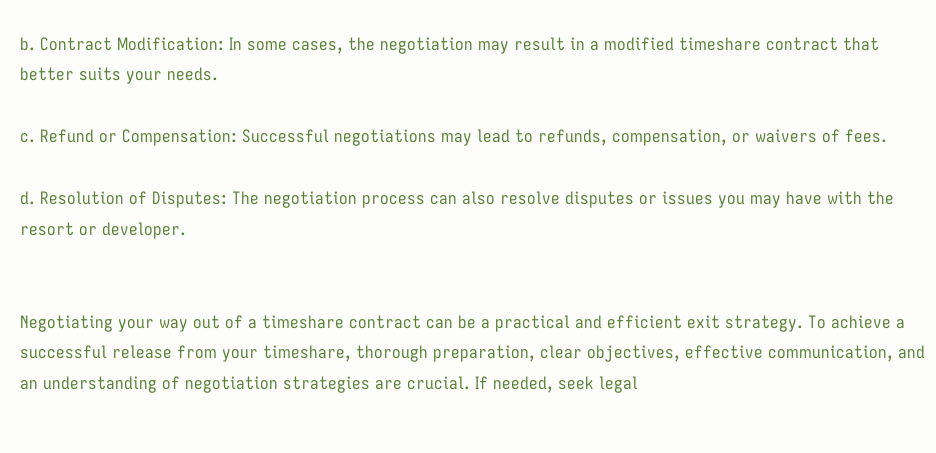b. Contract Modification: In some cases, the negotiation may result in a modified timeshare contract that better suits your needs.

c. Refund or Compensation: Successful negotiations may lead to refunds, compensation, or waivers of fees.

d. Resolution of Disputes: The negotiation process can also resolve disputes or issues you may have with the resort or developer.


Negotiating your way out of a timeshare contract can be a practical and efficient exit strategy. To achieve a successful release from your timeshare, thorough preparation, clear objectives, effective communication, and an understanding of negotiation strategies are crucial. If needed, seek legal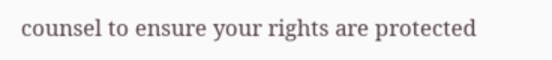counsel to ensure your rights are protected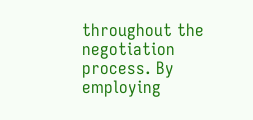throughout the negotiation process. By employing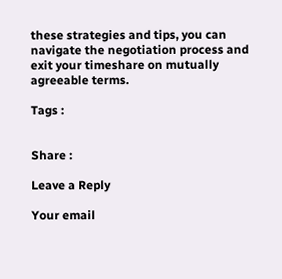these strategies and tips, you can navigate the negotiation process and exit your timeshare on mutually agreeable terms.

Tags :


Share :

Leave a Reply

Your email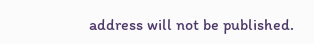address will not be published.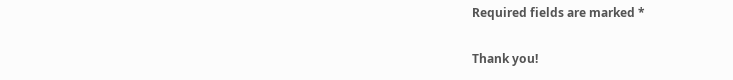Required fields are marked *

Thank you!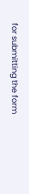for submitting the form